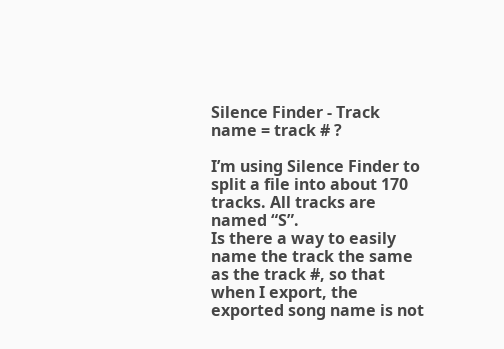Silence Finder - Track name = track # ?

I’m using Silence Finder to split a file into about 170 tracks. All tracks are named “S”.
Is there a way to easily name the track the same as the track #, so that when I export, the exported song name is not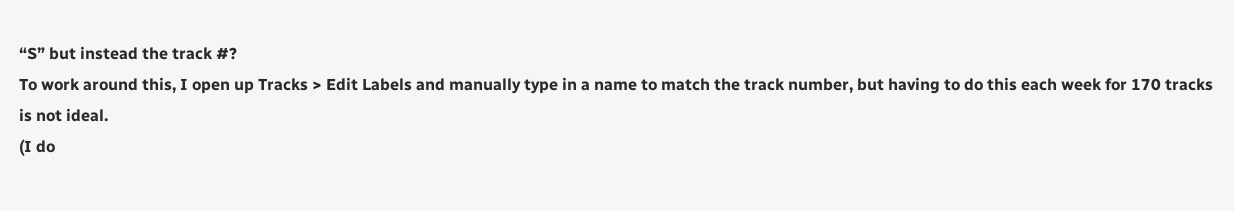“S” but instead the track #?
To work around this, I open up Tracks > Edit Labels and manually type in a name to match the track number, but having to do this each week for 170 tracks is not ideal.
(I do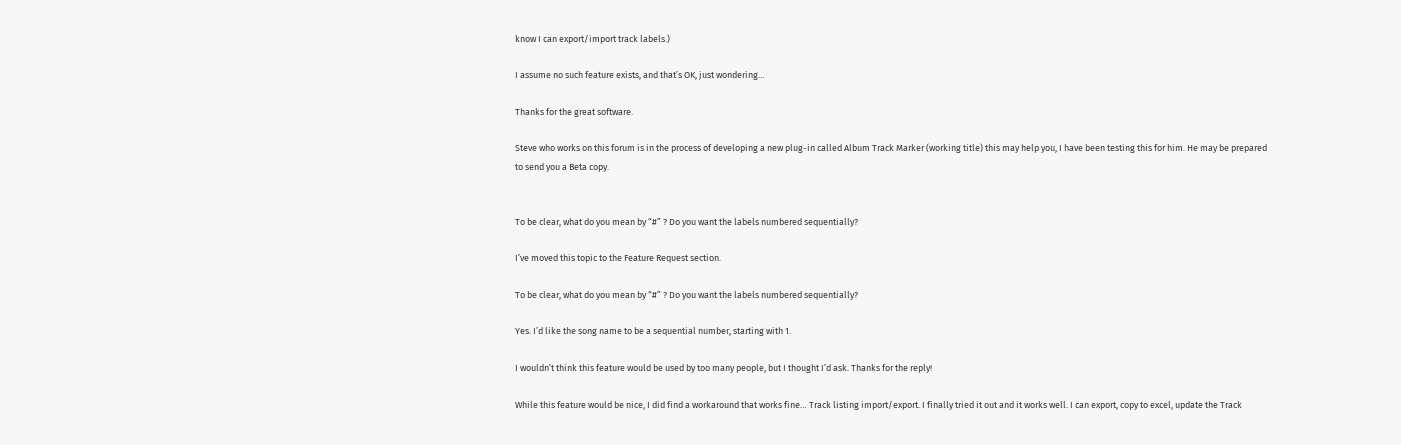know I can export/import track labels.)

I assume no such feature exists, and that’s OK, just wondering…

Thanks for the great software.

Steve who works on this forum is in the process of developing a new plug-in called Album Track Marker (working title) this may help you, I have been testing this for him. He may be prepared to send you a Beta copy.


To be clear, what do you mean by “#” ? Do you want the labels numbered sequentially?

I’ve moved this topic to the Feature Request section.

To be clear, what do you mean by “#” ? Do you want the labels numbered sequentially?

Yes. I’d like the song name to be a sequential number, starting with 1.

I wouldn’t think this feature would be used by too many people, but I thought I’d ask. Thanks for the reply!

While this feature would be nice, I did find a workaround that works fine… Track listing import/export. I finally tried it out and it works well. I can export, copy to excel, update the Track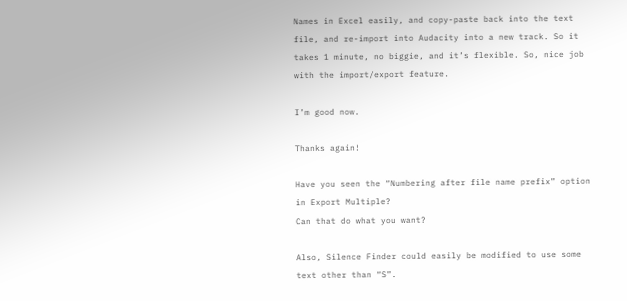Names in Excel easily, and copy-paste back into the text file, and re-import into Audacity into a new track. So it takes 1 minute, no biggie, and it’s flexible. So, nice job with the import/export feature.

I’m good now.

Thanks again!

Have you seen the “Numbering after file name prefix” option in Export Multiple?
Can that do what you want?

Also, Silence Finder could easily be modified to use some text other than “S”.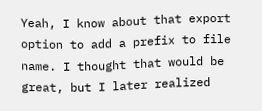Yeah, I know about that export option to add a prefix to file name. I thought that would be great, but I later realized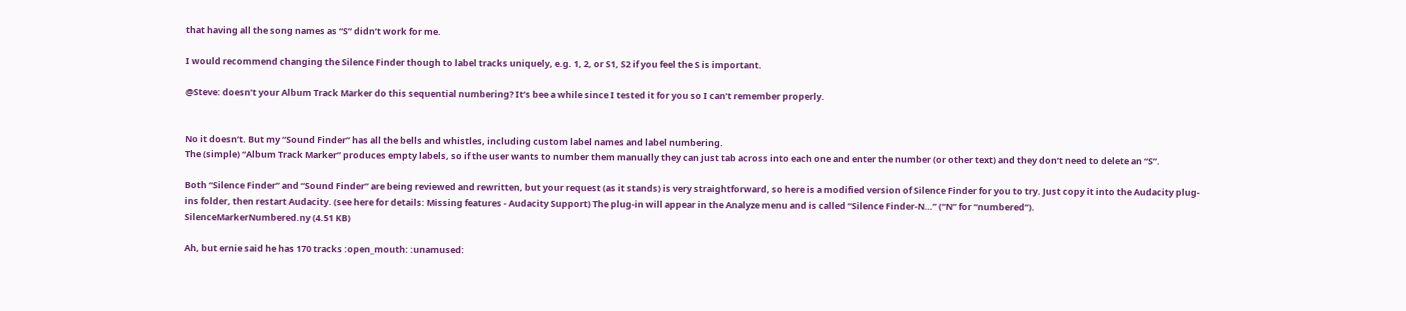that having all the song names as “S” didn’t work for me.

I would recommend changing the Silence Finder though to label tracks uniquely, e.g. 1, 2, or S1, S2 if you feel the S is important.

@Steve: doesn’t your Album Track Marker do this sequential numbering? It’s bee a while since I tested it for you so I can’t remember properly.


No it doesn’t. But my “Sound Finder” has all the bells and whistles, including custom label names and label numbering.
The (simple) “Album Track Marker” produces empty labels, so if the user wants to number them manually they can just tab across into each one and enter the number (or other text) and they don’t need to delete an “S”.

Both “Silence Finder” and “Sound Finder” are being reviewed and rewritten, but your request (as it stands) is very straightforward, so here is a modified version of Silence Finder for you to try. Just copy it into the Audacity plug-ins folder, then restart Audacity. (see here for details: Missing features - Audacity Support) The plug-in will appear in the Analyze menu and is called “Silence Finder-N…” (“N” for “numbered”).
SilenceMarkerNumbered.ny (4.51 KB)

Ah, but ernie said he has 170 tracks :open_mouth: :unamused: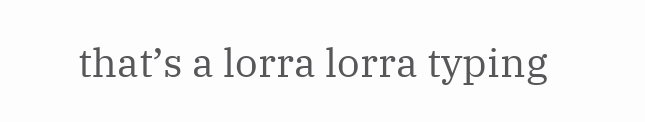that’s a lorra lorra typing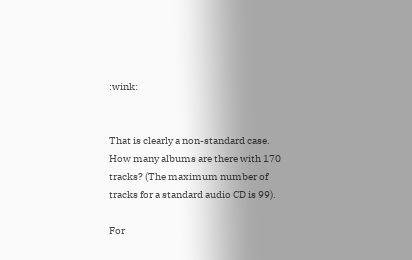:wink:


That is clearly a non-standard case. How many albums are there with 170 tracks? (The maximum number of tracks for a standard audio CD is 99).

For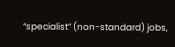“specialist” (non-standard) jobs,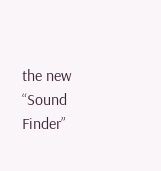the new “Sound Finder”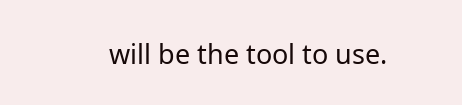will be the tool to use.